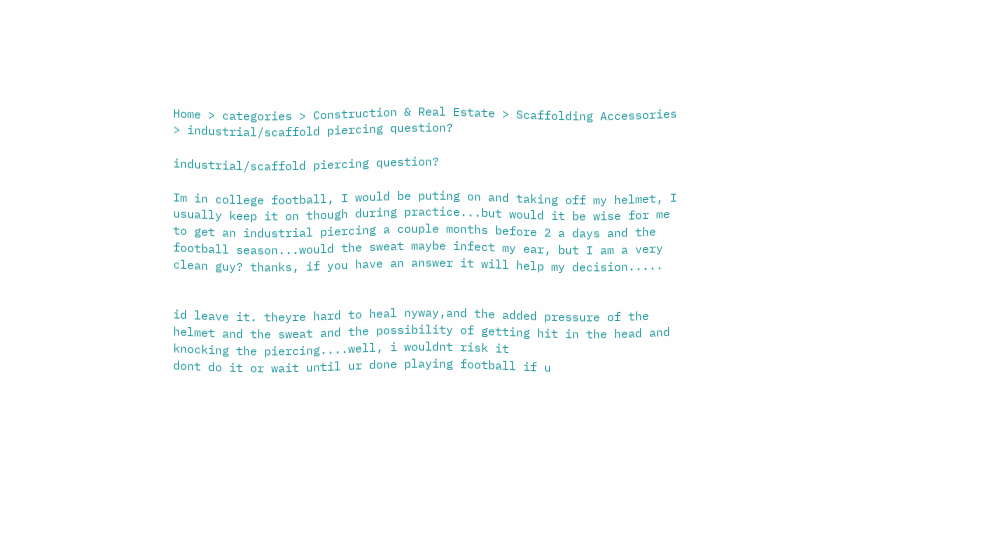Home > categories > Construction & Real Estate > Scaffolding Accessories > industrial/scaffold piercing question?

industrial/scaffold piercing question?

Im in college football, I would be puting on and taking off my helmet, I usually keep it on though during practice...but would it be wise for me to get an industrial piercing a couple months before 2 a days and the football season...would the sweat maybe infect my ear, but I am a very clean guy? thanks, if you have an answer it will help my decision.....


id leave it. theyre hard to heal nyway,and the added pressure of the helmet and the sweat and the possibility of getting hit in the head and knocking the piercing....well, i wouldnt risk it
dont do it or wait until ur done playing football if u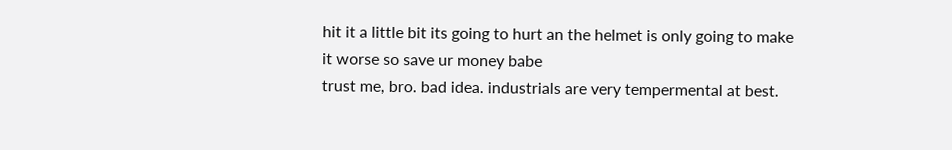hit it a little bit its going to hurt an the helmet is only going to make it worse so save ur money babe
trust me, bro. bad idea. industrials are very tempermental at best.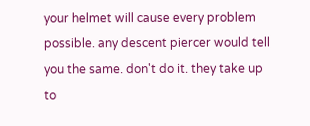your helmet will cause every problem possible. any descent piercer would tell you the same. don't do it. they take up to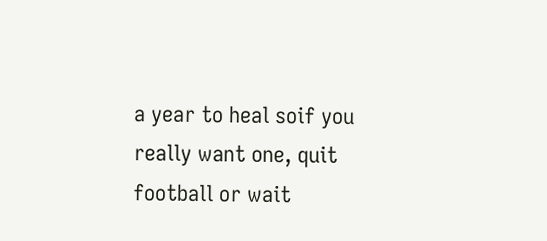a year to heal soif you really want one, quit football or wait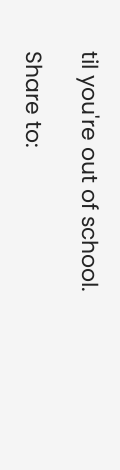til you're out of school.

Share to: